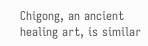Chigong, an ancient healing art, is similar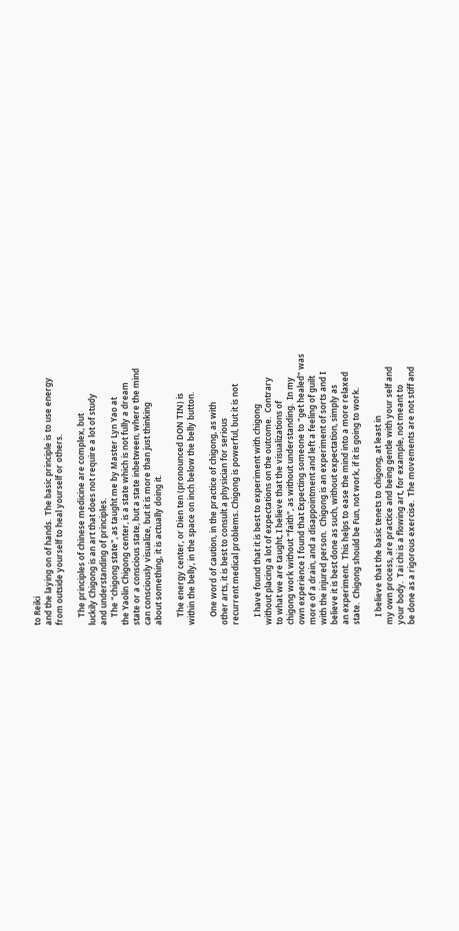to Reiki
and the laying on of hands.  The basic principle is to use energy
from outside yourself to heal yourself or others.

    The principles of chinese medicine are complex, but
luckily Chigong is an art that does not require a lot of study
and understanding of principles.
    The "chigong state", as taught me by Master Lyn Yao at
the Yaolin Chigong center, is a state which is not fully a dream
state or a conscious state, but a state inbetween, where the mind
can consciously visualize, but it is more than just thinking
about something, it is actually doing it.

    The energy center, or Dien ten (pronounced DON TIN) is
within the belly, in the space on inch below the belly button.

    One word of caution, in the practice of chigong, as with
other arts, it is best to consult a physician for serious
recurrent medical problems. Chigong is powerful, but it is not

    I have found that it is best to experiment with chigong
without placing a lot of expectations on the outcome.  Contrary
to what we are taught, I believe that the visualizations of
chigong work without "faith", as without understanding.  In my
own experience I found that Expecting someone to "get healed" was
more of a drain, and a disappointment and left a feeling of guilt
with the injured person.  Chigong is an experiment of sorts and I
believe it is best done as such, without expectation, simply as
an experiment.  This helps to ease the mind into a more relaxed
state.  Chigong should be Fun, not work, if it is going to work.

    I believe that the basic tenets to chigong, at least in
my own process, are practice and being gentle with your self and
your body.  Tai chi is a flowing art, for example, not meant to
be done as a rigorous exercise.  The movements are not stiff and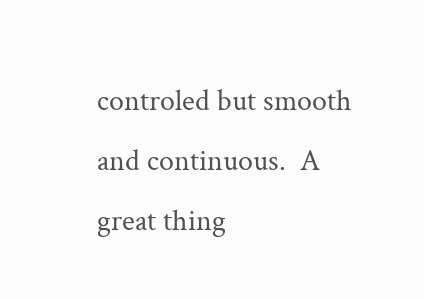controled but smooth and continuous.  A great thing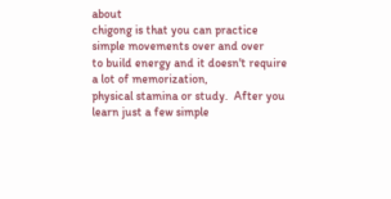about
chigong is that you can practice simple movements over and over
to build energy and it doesn't require a lot of memorization,
physical stamina or study.  After you learn just a few simple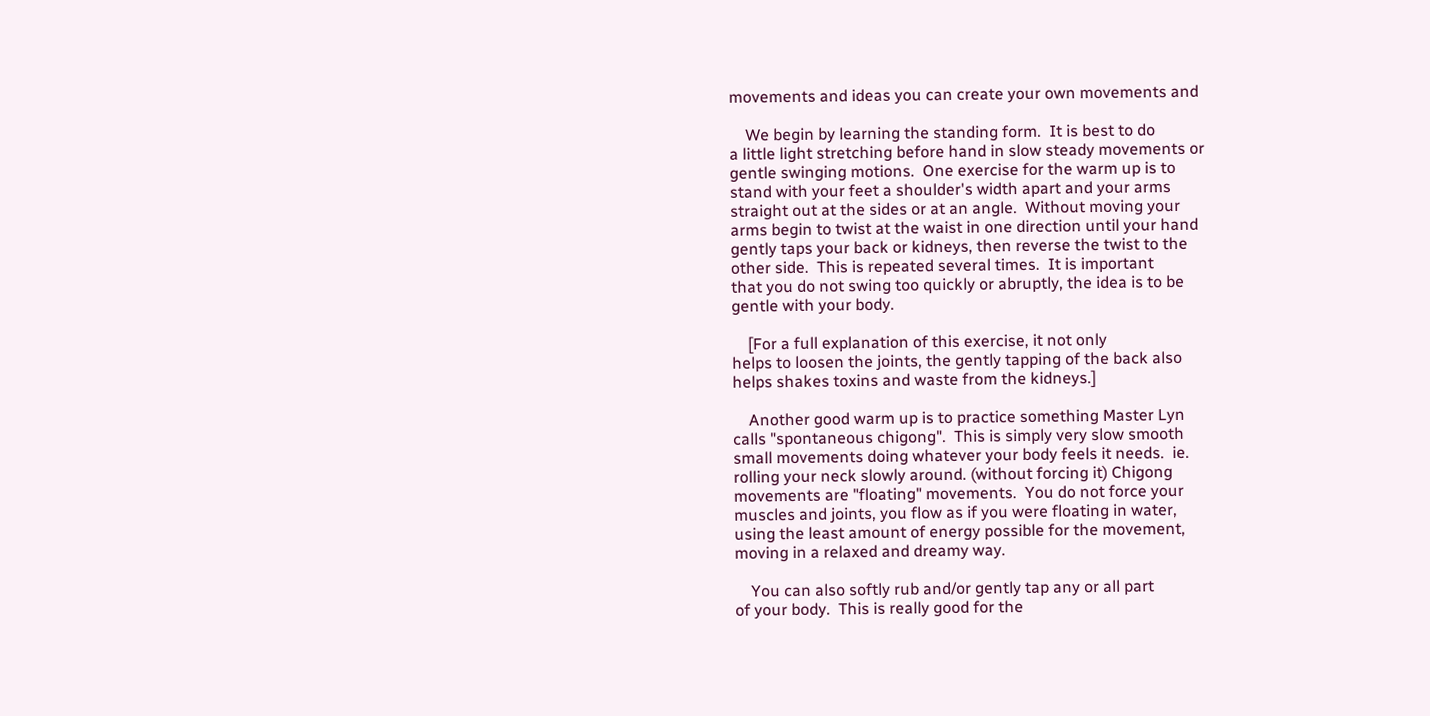movements and ideas you can create your own movements and

    We begin by learning the standing form.  It is best to do
a little light stretching before hand in slow steady movements or
gentle swinging motions.  One exercise for the warm up is to
stand with your feet a shoulder's width apart and your arms
straight out at the sides or at an angle.  Without moving your
arms begin to twist at the waist in one direction until your hand
gently taps your back or kidneys, then reverse the twist to the
other side.  This is repeated several times.  It is important
that you do not swing too quickly or abruptly, the idea is to be
gentle with your body.

    [For a full explanation of this exercise, it not only
helps to loosen the joints, the gently tapping of the back also
helps shakes toxins and waste from the kidneys.]

    Another good warm up is to practice something Master Lyn
calls "spontaneous chigong".  This is simply very slow smooth
small movements doing whatever your body feels it needs.  ie.
rolling your neck slowly around. (without forcing it) Chigong
movements are "floating" movements.  You do not force your
muscles and joints, you flow as if you were floating in water,
using the least amount of energy possible for the movement,
moving in a relaxed and dreamy way.

    You can also softly rub and/or gently tap any or all part
of your body.  This is really good for the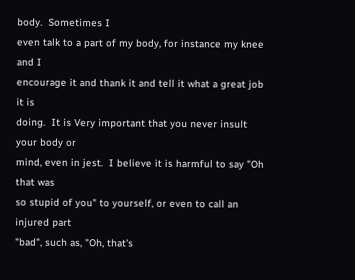body.  Sometimes I
even talk to a part of my body, for instance my knee and I
encourage it and thank it and tell it what a great job it is
doing.  It is Very important that you never insult your body or
mind, even in jest.  I believe it is harmful to say "Oh that was
so stupid of you" to yourself, or even to call an injured part
"bad", such as, "Oh, that's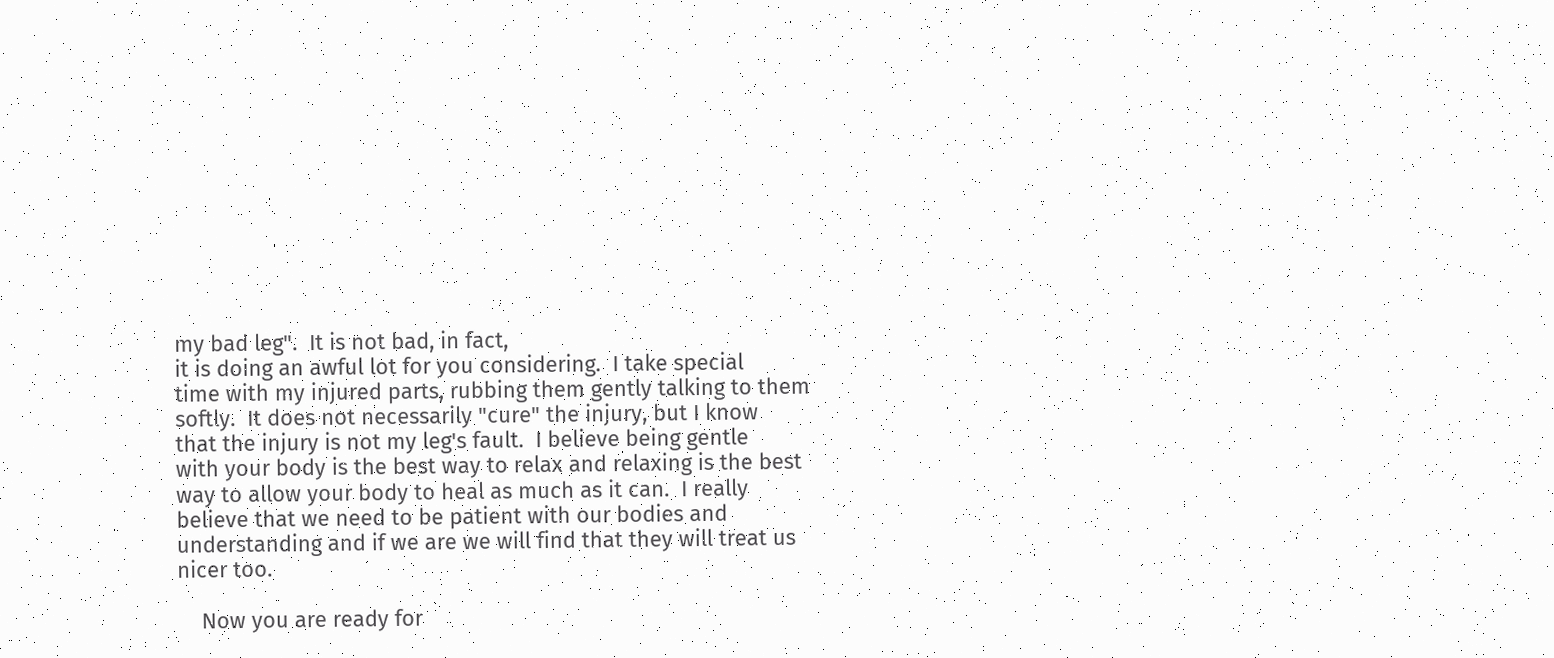my bad leg".  It is not bad, in fact,
it is doing an awful lot for you considering.  I take special
time with my injured parts, rubbing them gently talking to them
softly.  It does not necessarily "cure" the injury, but I know
that the injury is not my leg's fault.  I believe being gentle
with your body is the best way to relax and relaxing is the best
way to allow your body to heal as much as it can.  I really
believe that we need to be patient with our bodies and
understanding and if we are we will find that they will treat us
nicer too.

    Now you are ready for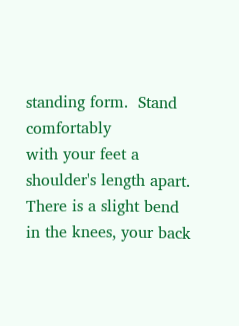standing form.  Stand comfortably
with your feet a shoulder's length apart.  There is a slight bend
in the knees, your back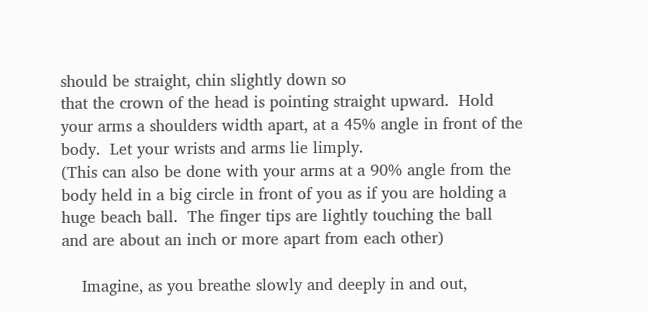should be straight, chin slightly down so
that the crown of the head is pointing straight upward.  Hold
your arms a shoulders width apart, at a 45% angle in front of the
body.  Let your wrists and arms lie limply.
(This can also be done with your arms at a 90% angle from the
body held in a big circle in front of you as if you are holding a
huge beach ball.  The finger tips are lightly touching the ball
and are about an inch or more apart from each other)

    Imagine, as you breathe slowly and deeply in and out,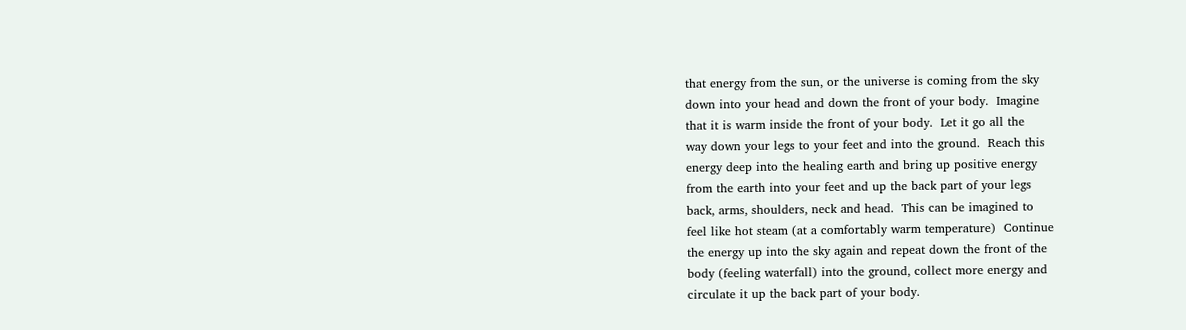that energy from the sun, or the universe is coming from the sky
down into your head and down the front of your body.  Imagine
that it is warm inside the front of your body.  Let it go all the
way down your legs to your feet and into the ground.  Reach this
energy deep into the healing earth and bring up positive energy
from the earth into your feet and up the back part of your legs
back, arms, shoulders, neck and head.  This can be imagined to
feel like hot steam (at a comfortably warm temperature)  Continue
the energy up into the sky again and repeat down the front of the
body (feeling waterfall) into the ground, collect more energy and
circulate it up the back part of your body.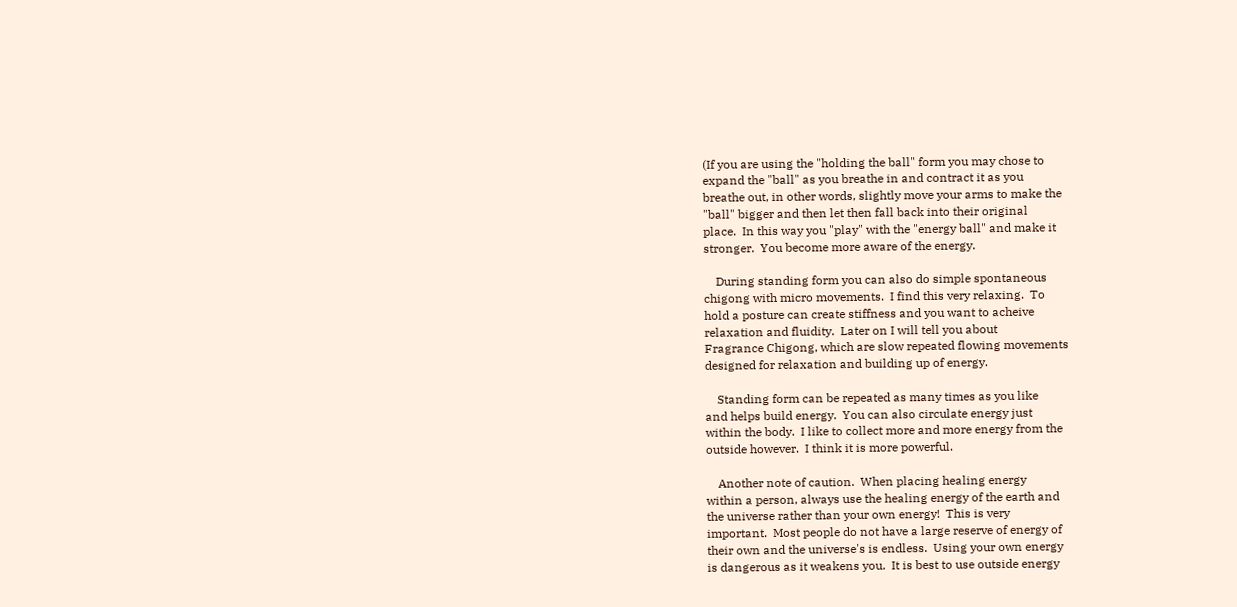(If you are using the "holding the ball" form you may chose to
expand the "ball" as you breathe in and contract it as you
breathe out, in other words, slightly move your arms to make the
"ball" bigger and then let then fall back into their original
place.  In this way you "play" with the "energy ball" and make it
stronger.  You become more aware of the energy.

    During standing form you can also do simple spontaneous
chigong with micro movements.  I find this very relaxing.  To
hold a posture can create stiffness and you want to acheive
relaxation and fluidity.  Later on I will tell you about
Fragrance Chigong, which are slow repeated flowing movements
designed for relaxation and building up of energy.

    Standing form can be repeated as many times as you like
and helps build energy.  You can also circulate energy just
within the body.  I like to collect more and more energy from the
outside however.  I think it is more powerful.

    Another note of caution.  When placing healing energy
within a person, always use the healing energy of the earth and
the universe rather than your own energy!  This is very
important.  Most people do not have a large reserve of energy of
their own and the universe's is endless.  Using your own energy
is dangerous as it weakens you.  It is best to use outside energy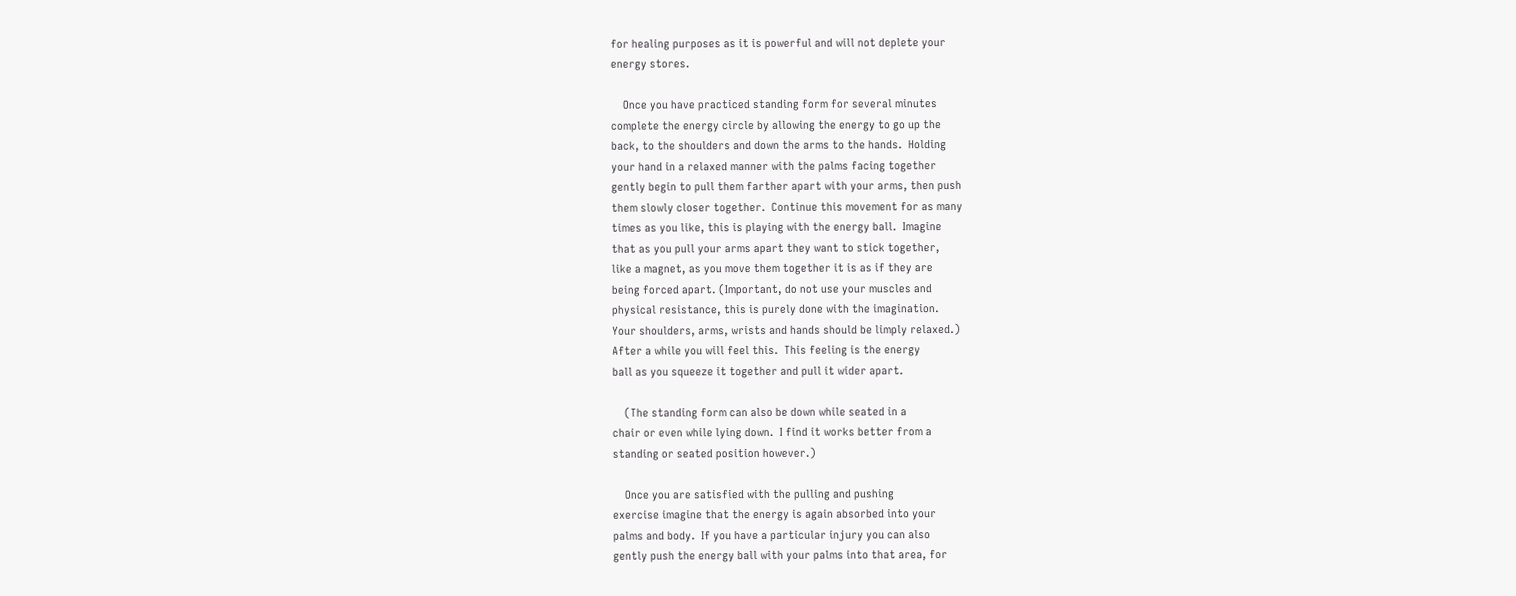for healing purposes as it is powerful and will not deplete your
energy stores.

    Once you have practiced standing form for several minutes
complete the energy circle by allowing the energy to go up the
back, to the shoulders and down the arms to the hands.  Holding
your hand in a relaxed manner with the palms facing together
gently begin to pull them farther apart with your arms, then push
them slowly closer together.  Continue this movement for as many
times as you like, this is playing with the energy ball.  Imagine
that as you pull your arms apart they want to stick together,
like a magnet, as you move them together it is as if they are
being forced apart. (Important, do not use your muscles and
physical resistance, this is purely done with the imagination.
Your shoulders, arms, wrists and hands should be limply relaxed.)
After a while you will feel this.  This feeling is the energy
ball as you squeeze it together and pull it wider apart.

    (The standing form can also be down while seated in a
chair or even while lying down.  I find it works better from a
standing or seated position however.)

    Once you are satisfied with the pulling and pushing
exercise imagine that the energy is again absorbed into your
palms and body.  If you have a particular injury you can also
gently push the energy ball with your palms into that area, for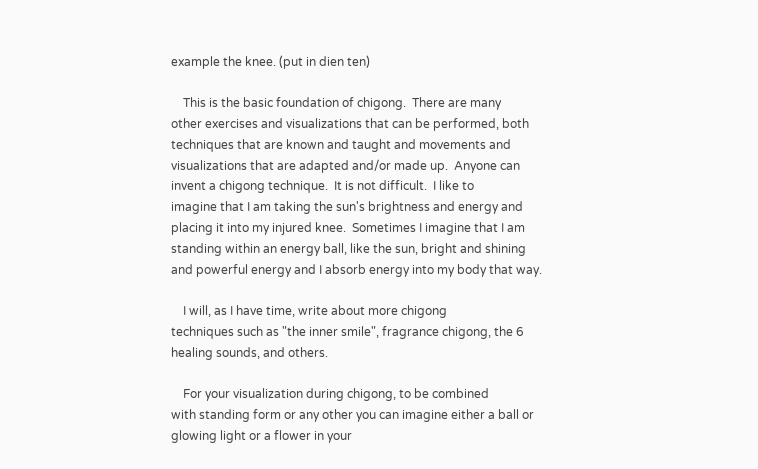example the knee. (put in dien ten)

    This is the basic foundation of chigong.  There are many
other exercises and visualizations that can be performed, both
techniques that are known and taught and movements and
visualizations that are adapted and/or made up.  Anyone can
invent a chigong technique.  It is not difficult.  I like to
imagine that I am taking the sun's brightness and energy and
placing it into my injured knee.  Sometimes I imagine that I am
standing within an energy ball, like the sun, bright and shining
and powerful energy and I absorb energy into my body that way.

    I will, as I have time, write about more chigong
techniques such as "the inner smile", fragrance chigong, the 6
healing sounds, and others.

    For your visualization during chigong, to be combined
with standing form or any other you can imagine either a ball or
glowing light or a flower in your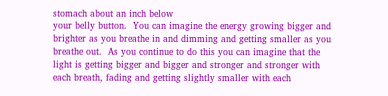stomach about an inch below
your belly button.  You can imagine the energy growing bigger and
brighter as you breathe in and dimming and getting smaller as you
breathe out.  As you continue to do this you can imagine that the
light is getting bigger and bigger and stronger and stronger with
each breath, fading and getting slightly smaller with each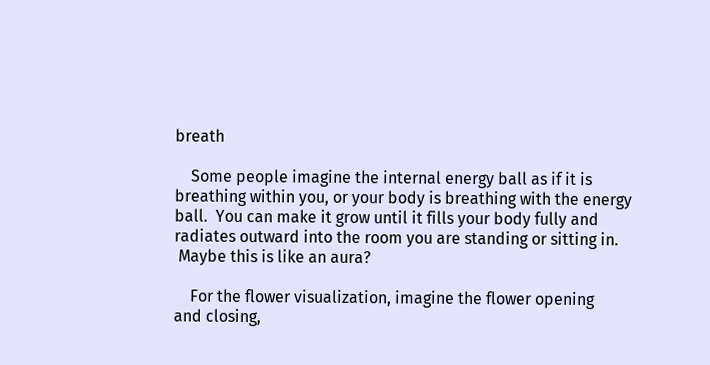breath

    Some people imagine the internal energy ball as if it is
breathing within you, or your body is breathing with the energy
ball.  You can make it grow until it fills your body fully and
radiates outward into the room you are standing or sitting in.
 Maybe this is like an aura?

    For the flower visualization, imagine the flower opening
and closing,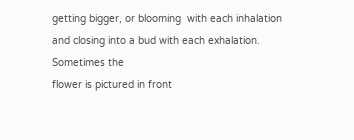getting bigger, or blooming  with each inhalation
and closing into a bud with each exhalation.  Sometimes the
flower is pictured in front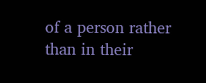of a person rather than in their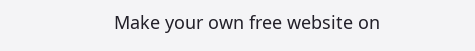Make your own free website on